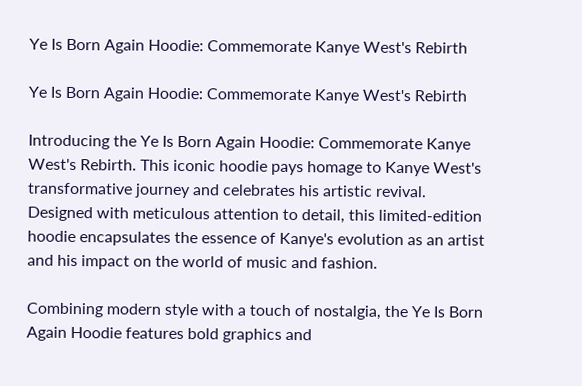Ye Is Born Again Hoodie: Commemorate Kanye West's Rebirth

Ye Is Born Again Hoodie: Commemorate Kanye West's Rebirth

Introducing the Ye Is Born Again Hoodie: Commemorate Kanye West's Rebirth. This iconic hoodie pays homage to Kanye West's transformative journey and celebrates his artistic revival. Designed with meticulous attention to detail, this limited-edition hoodie encapsulates the essence of Kanye's evolution as an artist and his impact on the world of music and fashion.

Combining modern style with a touch of nostalgia, the Ye Is Born Again Hoodie features bold graphics and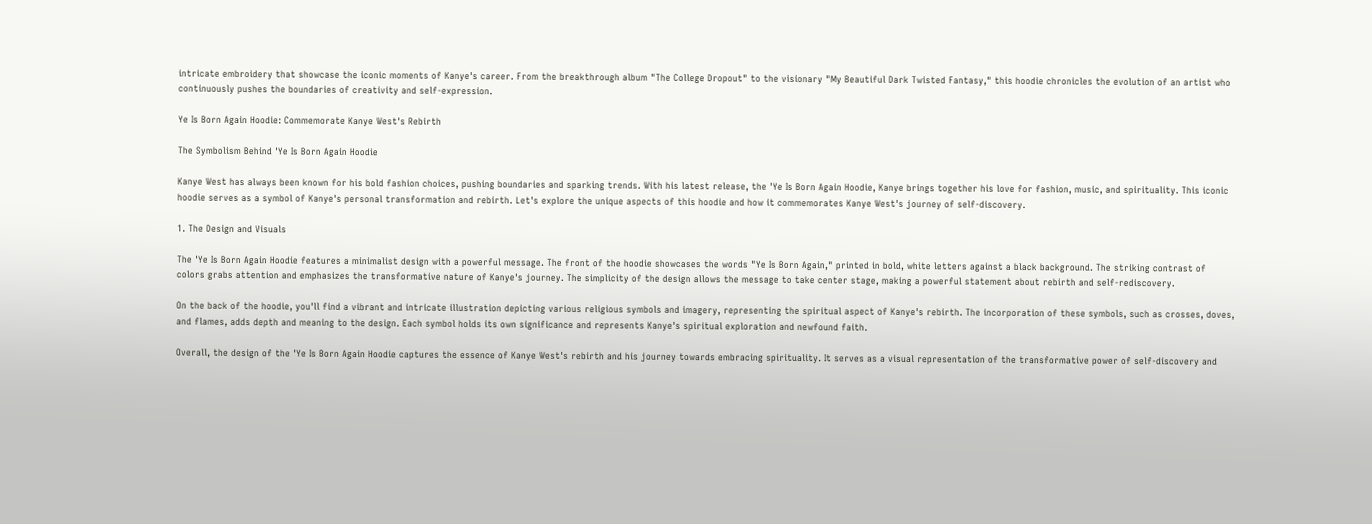intricate embroidery that showcase the iconic moments of Kanye's career. From the breakthrough album "The College Dropout" to the visionary "My Beautiful Dark Twisted Fantasy," this hoodie chronicles the evolution of an artist who continuously pushes the boundaries of creativity and self-expression.

Ye Is Born Again Hoodie: Commemorate Kanye West's Rebirth

The Symbolism Behind 'Ye Is Born Again Hoodie

Kanye West has always been known for his bold fashion choices, pushing boundaries and sparking trends. With his latest release, the 'Ye Is Born Again Hoodie, Kanye brings together his love for fashion, music, and spirituality. This iconic hoodie serves as a symbol of Kanye's personal transformation and rebirth. Let's explore the unique aspects of this hoodie and how it commemorates Kanye West's journey of self-discovery.

1. The Design and Visuals

The 'Ye Is Born Again Hoodie features a minimalist design with a powerful message. The front of the hoodie showcases the words "Ye Is Born Again," printed in bold, white letters against a black background. The striking contrast of colors grabs attention and emphasizes the transformative nature of Kanye's journey. The simplicity of the design allows the message to take center stage, making a powerful statement about rebirth and self-rediscovery.

On the back of the hoodie, you'll find a vibrant and intricate illustration depicting various religious symbols and imagery, representing the spiritual aspect of Kanye's rebirth. The incorporation of these symbols, such as crosses, doves, and flames, adds depth and meaning to the design. Each symbol holds its own significance and represents Kanye's spiritual exploration and newfound faith.

Overall, the design of the 'Ye Is Born Again Hoodie captures the essence of Kanye West's rebirth and his journey towards embracing spirituality. It serves as a visual representation of the transformative power of self-discovery and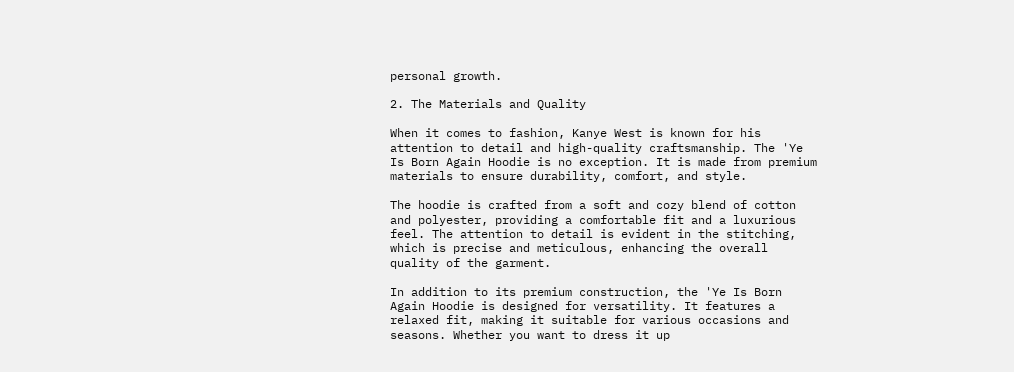personal growth.

2. The Materials and Quality

When it comes to fashion, Kanye West is known for his attention to detail and high-quality craftsmanship. The 'Ye Is Born Again Hoodie is no exception. It is made from premium materials to ensure durability, comfort, and style.

The hoodie is crafted from a soft and cozy blend of cotton and polyester, providing a comfortable fit and a luxurious feel. The attention to detail is evident in the stitching, which is precise and meticulous, enhancing the overall quality of the garment.

In addition to its premium construction, the 'Ye Is Born Again Hoodie is designed for versatility. It features a relaxed fit, making it suitable for various occasions and seasons. Whether you want to dress it up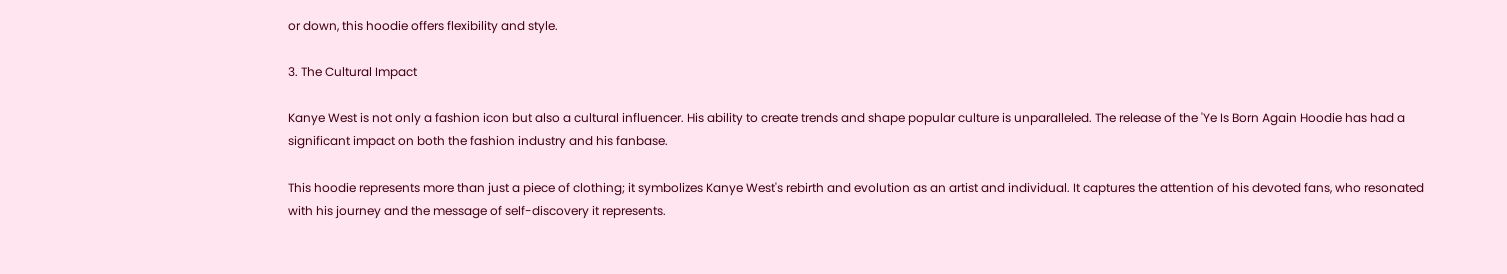or down, this hoodie offers flexibility and style.

3. The Cultural Impact

Kanye West is not only a fashion icon but also a cultural influencer. His ability to create trends and shape popular culture is unparalleled. The release of the 'Ye Is Born Again Hoodie has had a significant impact on both the fashion industry and his fanbase.

This hoodie represents more than just a piece of clothing; it symbolizes Kanye West's rebirth and evolution as an artist and individual. It captures the attention of his devoted fans, who resonated with his journey and the message of self-discovery it represents.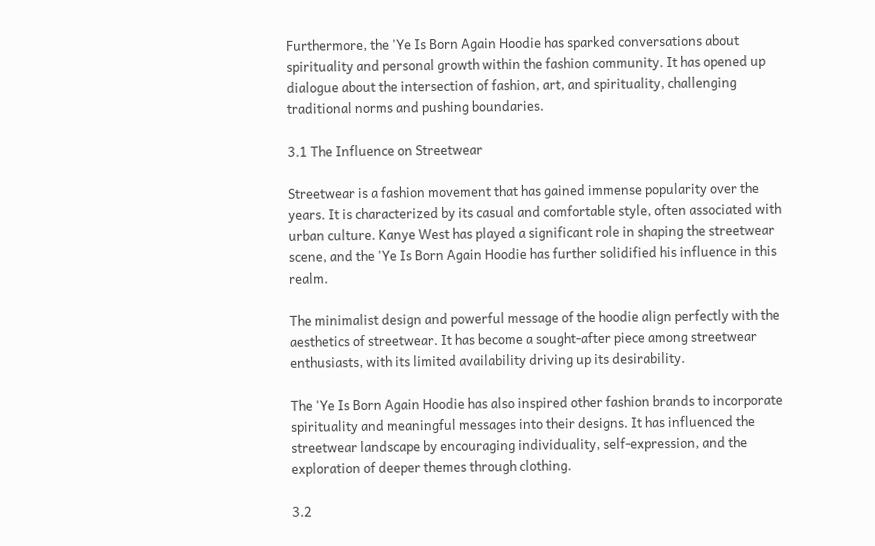Furthermore, the 'Ye Is Born Again Hoodie has sparked conversations about spirituality and personal growth within the fashion community. It has opened up dialogue about the intersection of fashion, art, and spirituality, challenging traditional norms and pushing boundaries.

3.1 The Influence on Streetwear

Streetwear is a fashion movement that has gained immense popularity over the years. It is characterized by its casual and comfortable style, often associated with urban culture. Kanye West has played a significant role in shaping the streetwear scene, and the 'Ye Is Born Again Hoodie has further solidified his influence in this realm.

The minimalist design and powerful message of the hoodie align perfectly with the aesthetics of streetwear. It has become a sought-after piece among streetwear enthusiasts, with its limited availability driving up its desirability.

The 'Ye Is Born Again Hoodie has also inspired other fashion brands to incorporate spirituality and meaningful messages into their designs. It has influenced the streetwear landscape by encouraging individuality, self-expression, and the exploration of deeper themes through clothing.

3.2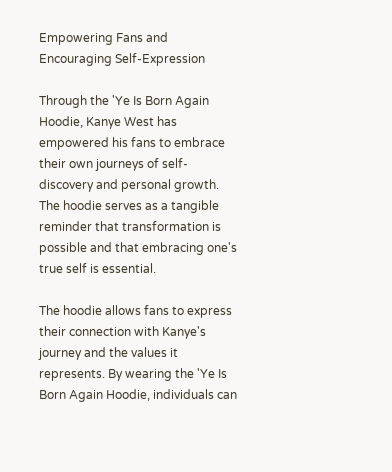Empowering Fans and Encouraging Self-Expression

Through the 'Ye Is Born Again Hoodie, Kanye West has empowered his fans to embrace their own journeys of self-discovery and personal growth. The hoodie serves as a tangible reminder that transformation is possible and that embracing one's true self is essential.

The hoodie allows fans to express their connection with Kanye's journey and the values it represents. By wearing the 'Ye Is Born Again Hoodie, individuals can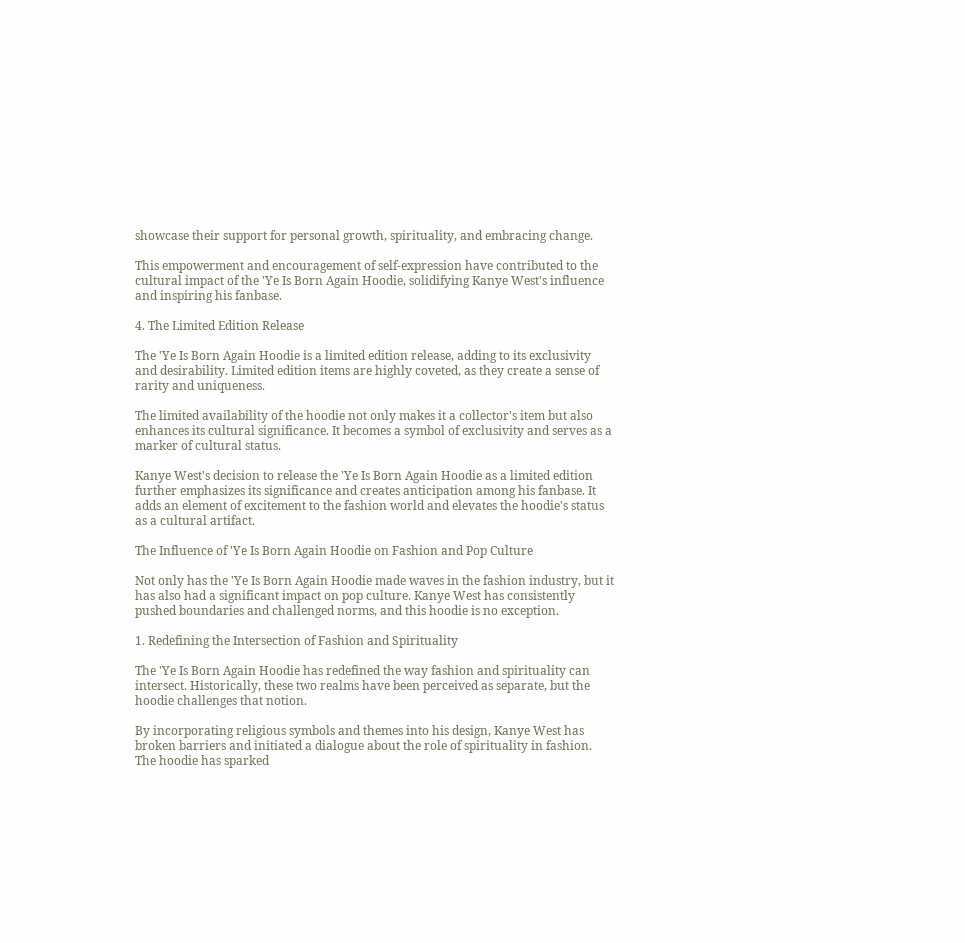showcase their support for personal growth, spirituality, and embracing change.

This empowerment and encouragement of self-expression have contributed to the cultural impact of the 'Ye Is Born Again Hoodie, solidifying Kanye West's influence and inspiring his fanbase.

4. The Limited Edition Release

The 'Ye Is Born Again Hoodie is a limited edition release, adding to its exclusivity and desirability. Limited edition items are highly coveted, as they create a sense of rarity and uniqueness.

The limited availability of the hoodie not only makes it a collector's item but also enhances its cultural significance. It becomes a symbol of exclusivity and serves as a marker of cultural status.

Kanye West's decision to release the 'Ye Is Born Again Hoodie as a limited edition further emphasizes its significance and creates anticipation among his fanbase. It adds an element of excitement to the fashion world and elevates the hoodie's status as a cultural artifact.

The Influence of 'Ye Is Born Again Hoodie on Fashion and Pop Culture

Not only has the 'Ye Is Born Again Hoodie made waves in the fashion industry, but it has also had a significant impact on pop culture. Kanye West has consistently pushed boundaries and challenged norms, and this hoodie is no exception.

1. Redefining the Intersection of Fashion and Spirituality

The 'Ye Is Born Again Hoodie has redefined the way fashion and spirituality can intersect. Historically, these two realms have been perceived as separate, but the hoodie challenges that notion.

By incorporating religious symbols and themes into his design, Kanye West has broken barriers and initiated a dialogue about the role of spirituality in fashion. The hoodie has sparked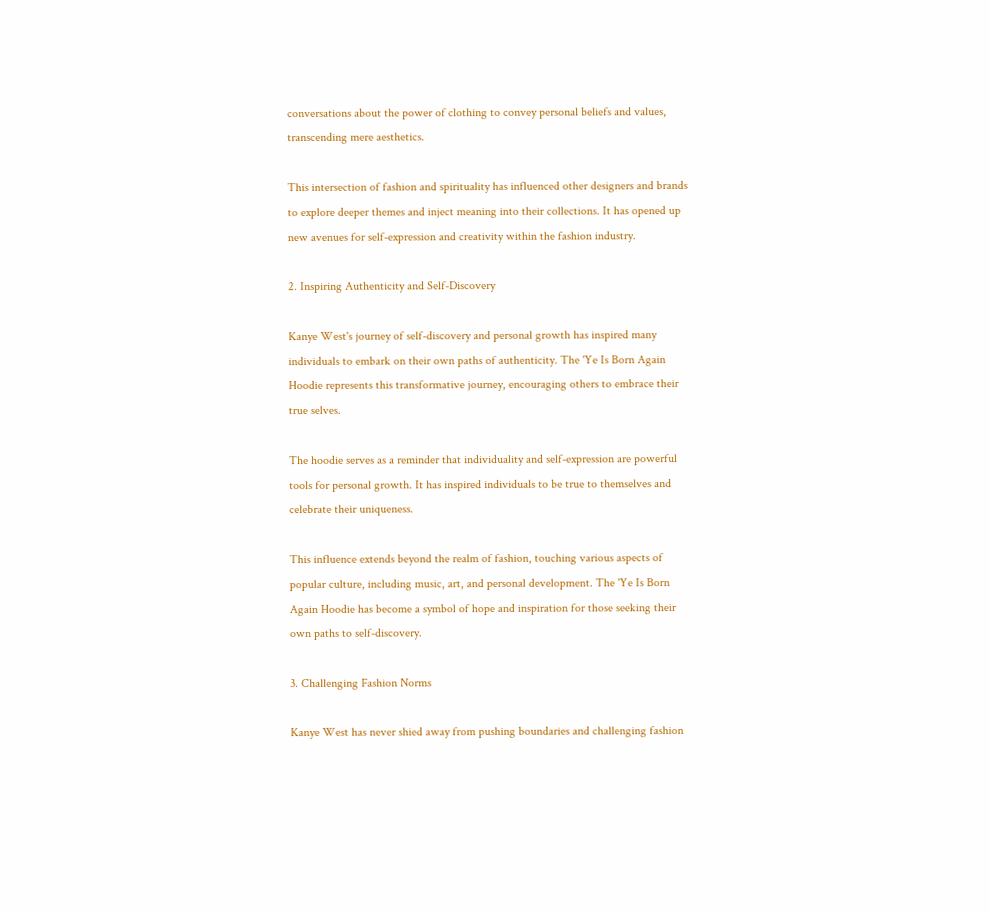conversations about the power of clothing to convey personal beliefs and values, transcending mere aesthetics.

This intersection of fashion and spirituality has influenced other designers and brands to explore deeper themes and inject meaning into their collections. It has opened up new avenues for self-expression and creativity within the fashion industry.

2. Inspiring Authenticity and Self-Discovery

Kanye West's journey of self-discovery and personal growth has inspired many individuals to embark on their own paths of authenticity. The 'Ye Is Born Again Hoodie represents this transformative journey, encouraging others to embrace their true selves.

The hoodie serves as a reminder that individuality and self-expression are powerful tools for personal growth. It has inspired individuals to be true to themselves and celebrate their uniqueness.

This influence extends beyond the realm of fashion, touching various aspects of popular culture, including music, art, and personal development. The 'Ye Is Born Again Hoodie has become a symbol of hope and inspiration for those seeking their own paths to self-discovery.

3. Challenging Fashion Norms

Kanye West has never shied away from pushing boundaries and challenging fashion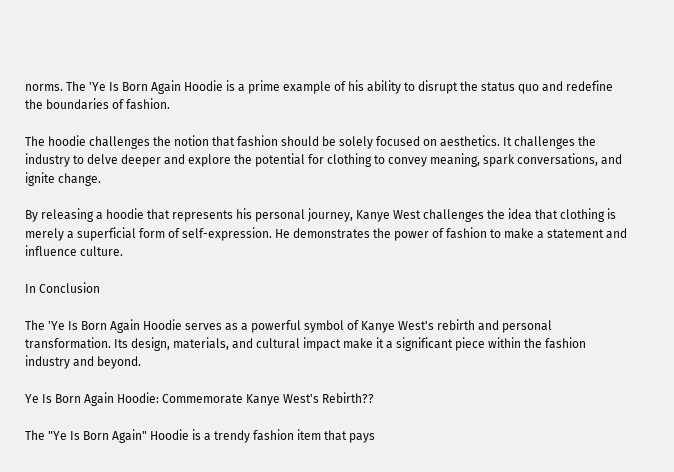norms. The 'Ye Is Born Again Hoodie is a prime example of his ability to disrupt the status quo and redefine the boundaries of fashion.

The hoodie challenges the notion that fashion should be solely focused on aesthetics. It challenges the industry to delve deeper and explore the potential for clothing to convey meaning, spark conversations, and ignite change.

By releasing a hoodie that represents his personal journey, Kanye West challenges the idea that clothing is merely a superficial form of self-expression. He demonstrates the power of fashion to make a statement and influence culture.

In Conclusion

The 'Ye Is Born Again Hoodie serves as a powerful symbol of Kanye West's rebirth and personal transformation. Its design, materials, and cultural impact make it a significant piece within the fashion industry and beyond.

Ye Is Born Again Hoodie: Commemorate Kanye West's Rebirth??

The "Ye Is Born Again" Hoodie is a trendy fashion item that pays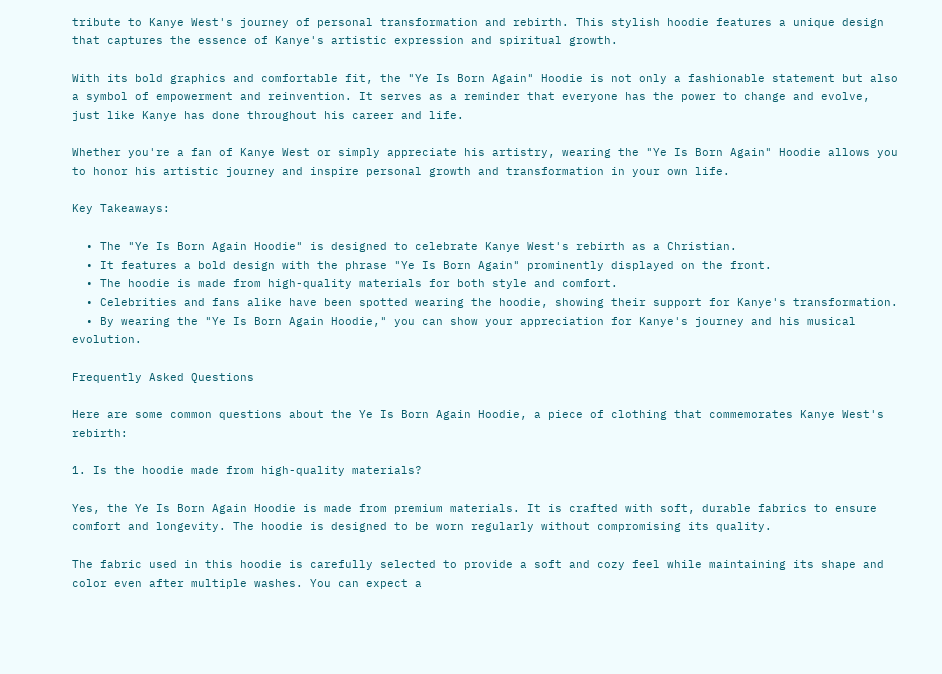tribute to Kanye West's journey of personal transformation and rebirth. This stylish hoodie features a unique design that captures the essence of Kanye's artistic expression and spiritual growth.

With its bold graphics and comfortable fit, the "Ye Is Born Again" Hoodie is not only a fashionable statement but also a symbol of empowerment and reinvention. It serves as a reminder that everyone has the power to change and evolve, just like Kanye has done throughout his career and life.

Whether you're a fan of Kanye West or simply appreciate his artistry, wearing the "Ye Is Born Again" Hoodie allows you to honor his artistic journey and inspire personal growth and transformation in your own life.

Key Takeaways:

  • The "Ye Is Born Again Hoodie" is designed to celebrate Kanye West's rebirth as a Christian.
  • It features a bold design with the phrase "Ye Is Born Again" prominently displayed on the front.
  • The hoodie is made from high-quality materials for both style and comfort.
  • Celebrities and fans alike have been spotted wearing the hoodie, showing their support for Kanye's transformation.
  • By wearing the "Ye Is Born Again Hoodie," you can show your appreciation for Kanye's journey and his musical evolution.

Frequently Asked Questions

Here are some common questions about the Ye Is Born Again Hoodie, a piece of clothing that commemorates Kanye West's rebirth:

1. Is the hoodie made from high-quality materials?

Yes, the Ye Is Born Again Hoodie is made from premium materials. It is crafted with soft, durable fabrics to ensure comfort and longevity. The hoodie is designed to be worn regularly without compromising its quality.

The fabric used in this hoodie is carefully selected to provide a soft and cozy feel while maintaining its shape and color even after multiple washes. You can expect a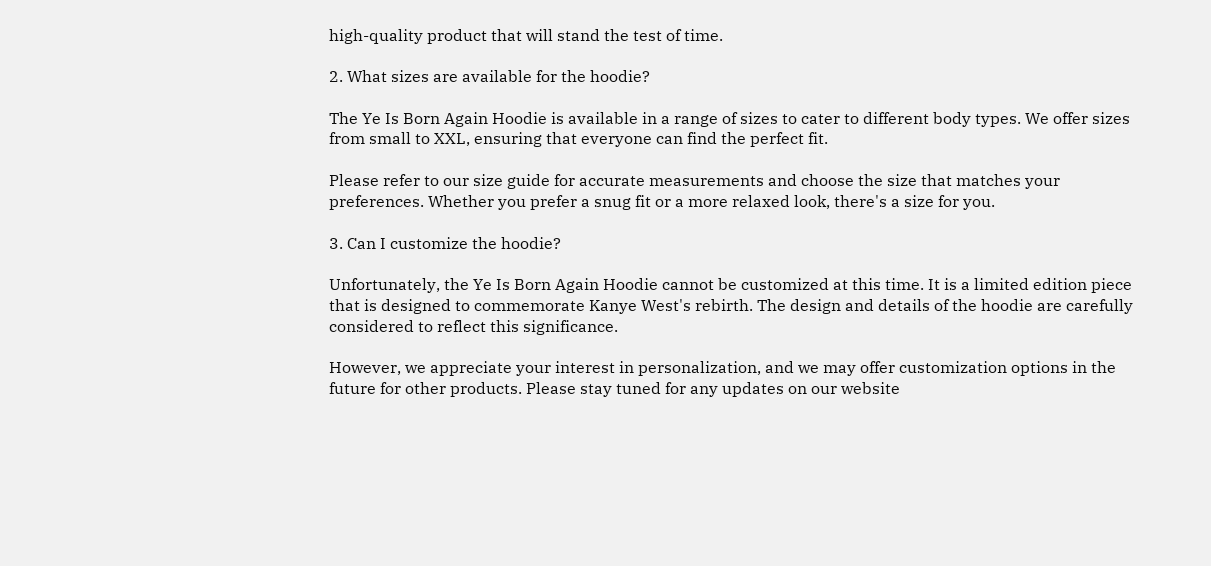high-quality product that will stand the test of time.

2. What sizes are available for the hoodie?

The Ye Is Born Again Hoodie is available in a range of sizes to cater to different body types. We offer sizes from small to XXL, ensuring that everyone can find the perfect fit.

Please refer to our size guide for accurate measurements and choose the size that matches your preferences. Whether you prefer a snug fit or a more relaxed look, there's a size for you.

3. Can I customize the hoodie?

Unfortunately, the Ye Is Born Again Hoodie cannot be customized at this time. It is a limited edition piece that is designed to commemorate Kanye West's rebirth. The design and details of the hoodie are carefully considered to reflect this significance.

However, we appreciate your interest in personalization, and we may offer customization options in the future for other products. Please stay tuned for any updates on our website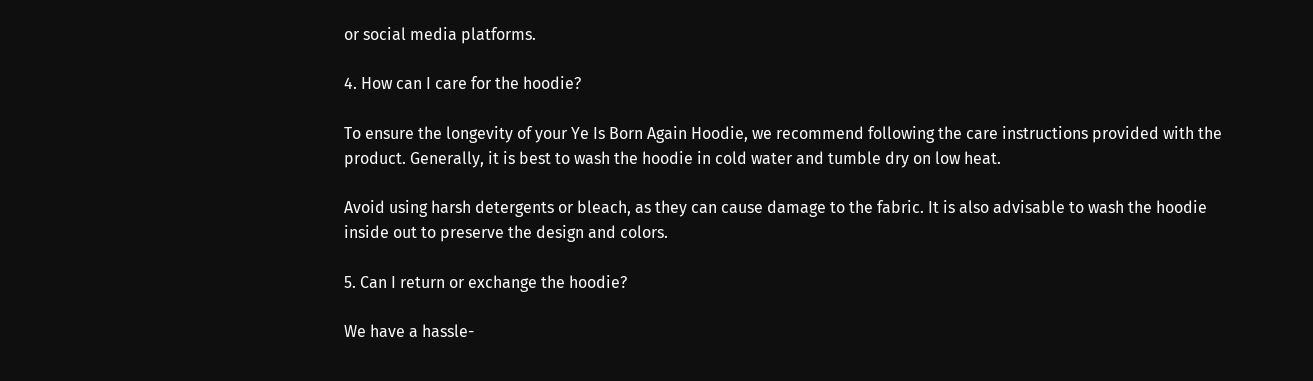or social media platforms.

4. How can I care for the hoodie?

To ensure the longevity of your Ye Is Born Again Hoodie, we recommend following the care instructions provided with the product. Generally, it is best to wash the hoodie in cold water and tumble dry on low heat.

Avoid using harsh detergents or bleach, as they can cause damage to the fabric. It is also advisable to wash the hoodie inside out to preserve the design and colors.

5. Can I return or exchange the hoodie?

We have a hassle-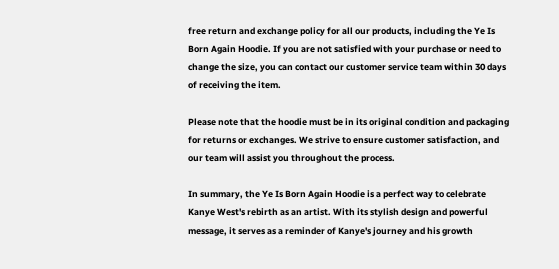free return and exchange policy for all our products, including the Ye Is Born Again Hoodie. If you are not satisfied with your purchase or need to change the size, you can contact our customer service team within 30 days of receiving the item.

Please note that the hoodie must be in its original condition and packaging for returns or exchanges. We strive to ensure customer satisfaction, and our team will assist you throughout the process.

In summary, the Ye Is Born Again Hoodie is a perfect way to celebrate Kanye West's rebirth as an artist. With its stylish design and powerful message, it serves as a reminder of Kanye's journey and his growth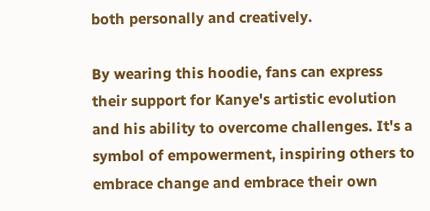both personally and creatively.

By wearing this hoodie, fans can express their support for Kanye's artistic evolution and his ability to overcome challenges. It's a symbol of empowerment, inspiring others to embrace change and embrace their own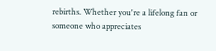rebirths. Whether you're a lifelong fan or someone who appreciates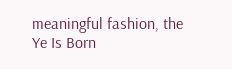meaningful fashion, the Ye Is Born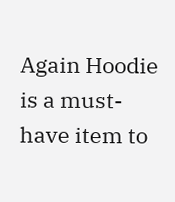Again Hoodie is a must-have item to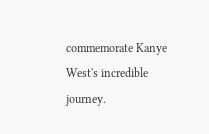commemorate Kanye West's incredible journey.